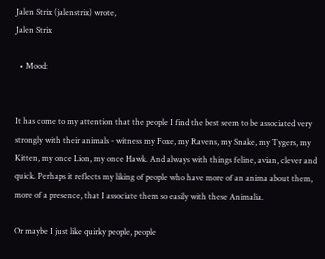Jalen Strix (jalenstrix) wrote,
Jalen Strix

  • Mood:


It has come to my attention that the people I find the best seem to be associated very strongly with their animals - witness my Foxe, my Ravens, my Snake, my Tygers, my Kitten, my once Lion, my once Hawk. And always with things feline, avian, clever and quick. Perhaps it reflects my liking of people who have more of an anima about them, more of a presence, that I associate them so easily with these Animalia.

Or maybe I just like quirky people, people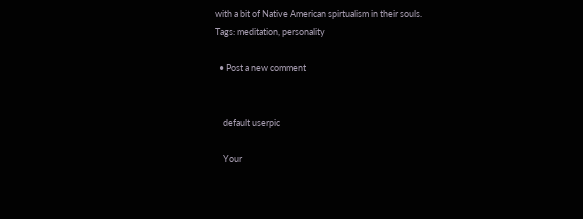with a bit of Native American spirtualism in their souls.
Tags: meditation, personality

  • Post a new comment


    default userpic

    Your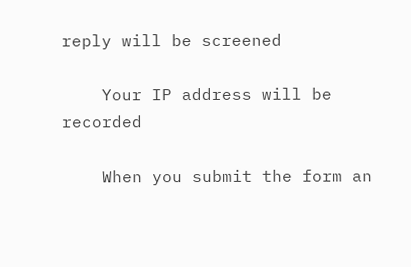reply will be screened

    Your IP address will be recorded

    When you submit the form an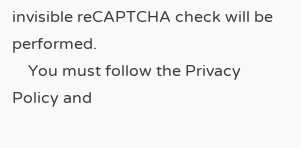invisible reCAPTCHA check will be performed.
    You must follow the Privacy Policy and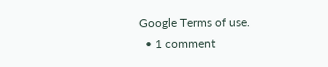Google Terms of use.
  • 1 comment